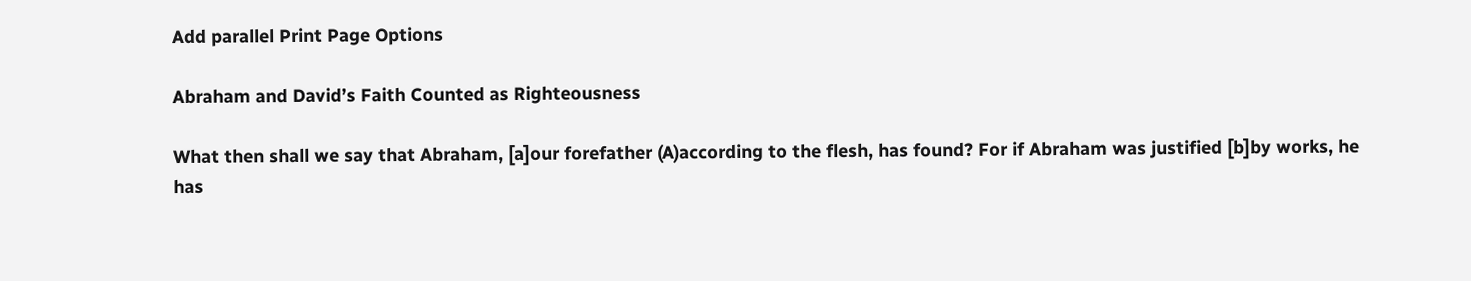Add parallel Print Page Options

Abraham and David’s Faith Counted as Righteousness

What then shall we say that Abraham, [a]our forefather (A)according to the flesh, has found? For if Abraham was justified [b]by works, he has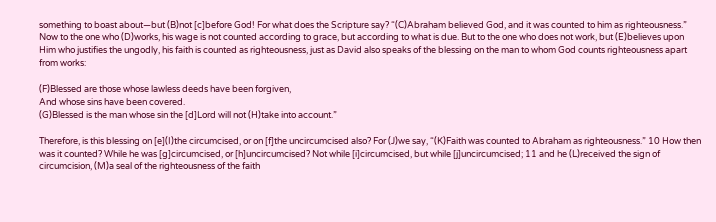something to boast about—but (B)not [c]before God! For what does the Scripture say? “(C)Abraham believed God, and it was counted to him as righteousness.” Now to the one who (D)works, his wage is not counted according to grace, but according to what is due. But to the one who does not work, but (E)believes upon Him who justifies the ungodly, his faith is counted as righteousness, just as David also speaks of the blessing on the man to whom God counts righteousness apart from works:

(F)Blessed are those whose lawless deeds have been forgiven,
And whose sins have been covered.
(G)Blessed is the man whose sin the [d]Lord will not (H)take into account.”

Therefore, is this blessing on [e](I)the circumcised, or on [f]the uncircumcised also? For (J)we say, “(K)Faith was counted to Abraham as righteousness.” 10 How then was it counted? While he was [g]circumcised, or [h]uncircumcised? Not while [i]circumcised, but while [j]uncircumcised; 11 and he (L)received the sign of circumcision, (M)a seal of the righteousness of the faith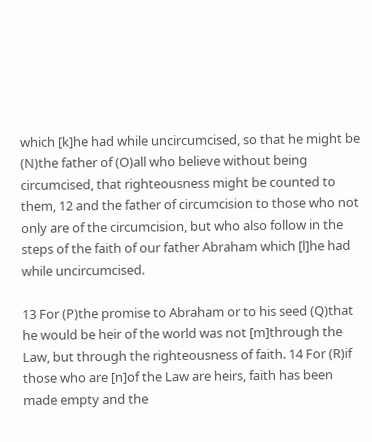which [k]he had while uncircumcised, so that he might be (N)the father of (O)all who believe without being circumcised, that righteousness might be counted to them, 12 and the father of circumcision to those who not only are of the circumcision, but who also follow in the steps of the faith of our father Abraham which [l]he had while uncircumcised.

13 For (P)the promise to Abraham or to his seed (Q)that he would be heir of the world was not [m]through the Law, but through the righteousness of faith. 14 For (R)if those who are [n]of the Law are heirs, faith has been made empty and the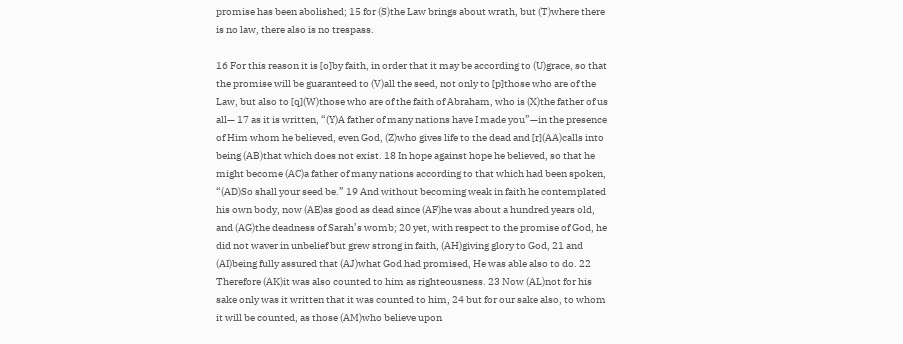promise has been abolished; 15 for (S)the Law brings about wrath, but (T)where there is no law, there also is no trespass.

16 For this reason it is [o]by faith, in order that it may be according to (U)grace, so that the promise will be guaranteed to (V)all the seed, not only to [p]those who are of the Law, but also to [q](W)those who are of the faith of Abraham, who is (X)the father of us all— 17 as it is written, “(Y)A father of many nations have I made you”—in the presence of Him whom he believed, even God, (Z)who gives life to the dead and [r](AA)calls into being (AB)that which does not exist. 18 In hope against hope he believed, so that he might become (AC)a father of many nations according to that which had been spoken, “(AD)So shall your seed be.” 19 And without becoming weak in faith he contemplated his own body, now (AE)as good as dead since (AF)he was about a hundred years old, and (AG)the deadness of Sarah’s womb; 20 yet, with respect to the promise of God, he did not waver in unbelief but grew strong in faith, (AH)giving glory to God, 21 and (AI)being fully assured that (AJ)what God had promised, He was able also to do. 22 Therefore (AK)it was also counted to him as righteousness. 23 Now (AL)not for his sake only was it written that it was counted to him, 24 but for our sake also, to whom it will be counted, as those (AM)who believe upon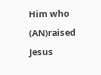Him who (AN)raised Jesus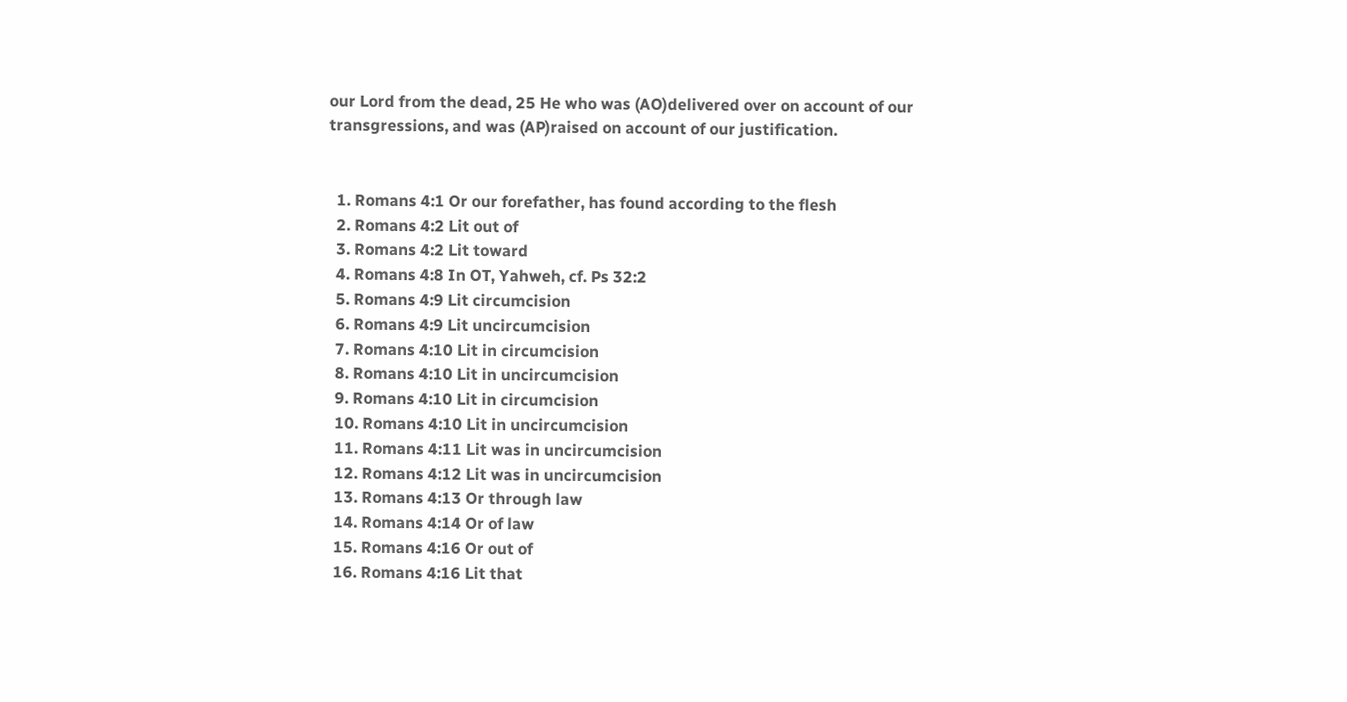our Lord from the dead, 25 He who was (AO)delivered over on account of our transgressions, and was (AP)raised on account of our justification.


  1. Romans 4:1 Or our forefather, has found according to the flesh
  2. Romans 4:2 Lit out of
  3. Romans 4:2 Lit toward
  4. Romans 4:8 In OT, Yahweh, cf. Ps 32:2
  5. Romans 4:9 Lit circumcision
  6. Romans 4:9 Lit uncircumcision
  7. Romans 4:10 Lit in circumcision
  8. Romans 4:10 Lit in uncircumcision
  9. Romans 4:10 Lit in circumcision
  10. Romans 4:10 Lit in uncircumcision
  11. Romans 4:11 Lit was in uncircumcision
  12. Romans 4:12 Lit was in uncircumcision
  13. Romans 4:13 Or through law
  14. Romans 4:14 Or of law
  15. Romans 4:16 Or out of
  16. Romans 4:16 Lit that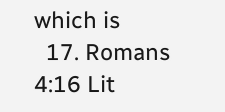which is
  17. Romans 4:16 Lit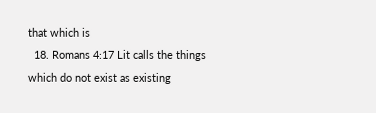that which is
  18. Romans 4:17 Lit calls the things which do not exist as existing